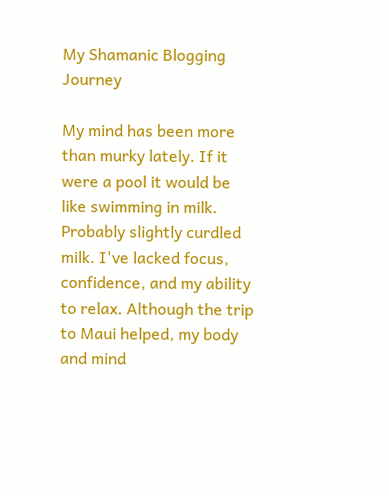My Shamanic Blogging Journey

My mind has been more than murky lately. If it were a pool it would be like swimming in milk. Probably slightly curdled milk. I've lacked focus, confidence, and my ability to relax. Although the trip to Maui helped, my body and mind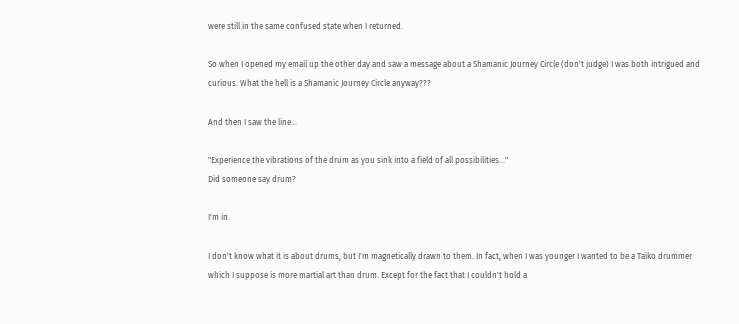were still in the same confused state when I returned.

So when I opened my email up the other day and saw a message about a Shamanic Journey Circle (don't judge) I was both intrigued and curious. What the hell is a Shamanic Journey Circle anyway???

And then I saw the line...

"Experience the vibrations of the drum as you sink into a field of all possibilities..."
Did someone say drum?

I'm in.

I don't know what it is about drums, but I'm magnetically drawn to them. In fact, when I was younger I wanted to be a Taiko drummer which I suppose is more martial art than drum. Except for the fact that I couldn't hold a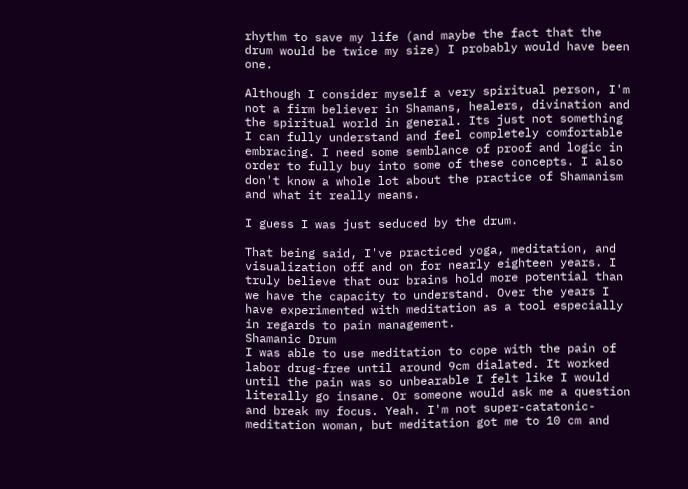rhythm to save my life (and maybe the fact that the drum would be twice my size) I probably would have been one.

Although I consider myself a very spiritual person, I'm not a firm believer in Shamans, healers, divination and the spiritual world in general. Its just not something I can fully understand and feel completely comfortable embracing. I need some semblance of proof and logic in order to fully buy into some of these concepts. I also don't know a whole lot about the practice of Shamanism and what it really means.

I guess I was just seduced by the drum.

That being said, I've practiced yoga, meditation, and visualization off and on for nearly eighteen years. I truly believe that our brains hold more potential than we have the capacity to understand. Over the years I have experimented with meditation as a tool especially in regards to pain management.
Shamanic Drum
I was able to use meditation to cope with the pain of labor drug-free until around 9cm dialated. It worked until the pain was so unbearable I felt like I would literally go insane. Or someone would ask me a question and break my focus. Yeah. I'm not super-catatonic-meditation woman, but meditation got me to 10 cm and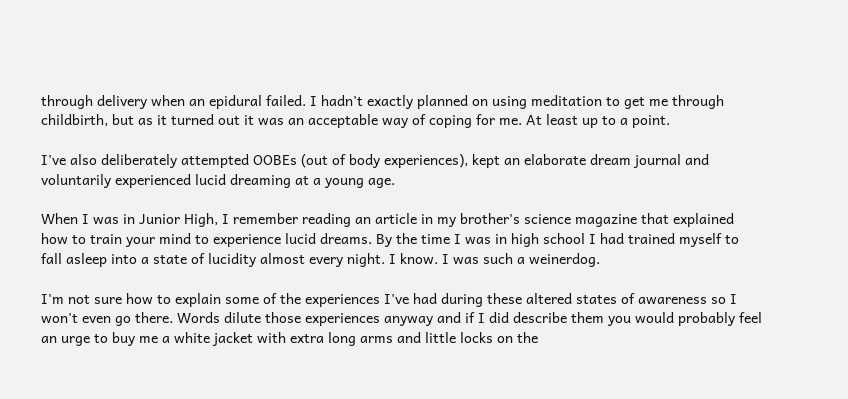through delivery when an epidural failed. I hadn't exactly planned on using meditation to get me through childbirth, but as it turned out it was an acceptable way of coping for me. At least up to a point.

I've also deliberately attempted OOBEs (out of body experiences), kept an elaborate dream journal and voluntarily experienced lucid dreaming at a young age.

When I was in Junior High, I remember reading an article in my brother's science magazine that explained how to train your mind to experience lucid dreams. By the time I was in high school I had trained myself to fall asleep into a state of lucidity almost every night. I know. I was such a weinerdog.

I'm not sure how to explain some of the experiences I've had during these altered states of awareness so I won't even go there. Words dilute those experiences anyway and if I did describe them you would probably feel an urge to buy me a white jacket with extra long arms and little locks on the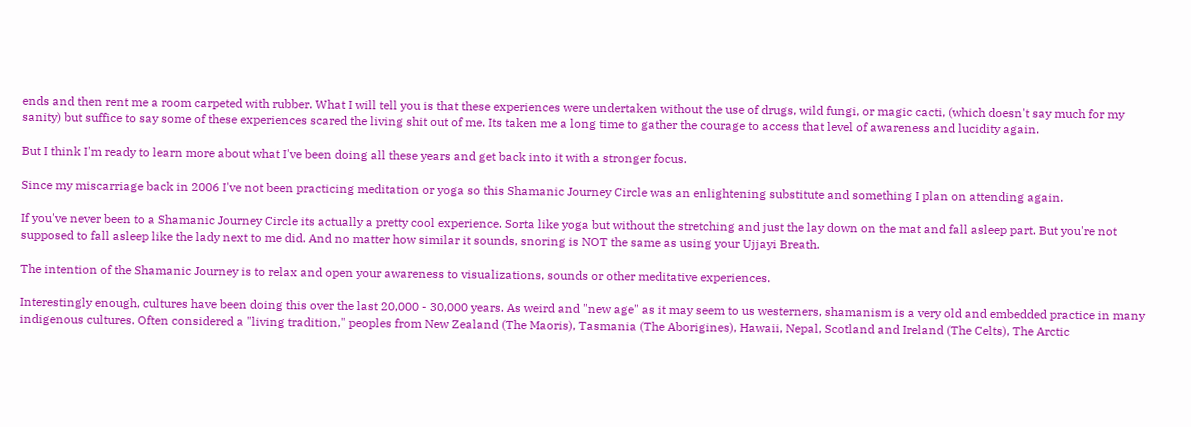ends and then rent me a room carpeted with rubber. What I will tell you is that these experiences were undertaken without the use of drugs, wild fungi, or magic cacti, (which doesn't say much for my sanity) but suffice to say some of these experiences scared the living shit out of me. Its taken me a long time to gather the courage to access that level of awareness and lucidity again.

But I think I'm ready to learn more about what I've been doing all these years and get back into it with a stronger focus.

Since my miscarriage back in 2006 I've not been practicing meditation or yoga so this Shamanic Journey Circle was an enlightening substitute and something I plan on attending again.

If you've never been to a Shamanic Journey Circle its actually a pretty cool experience. Sorta like yoga but without the stretching and just the lay down on the mat and fall asleep part. But you're not supposed to fall asleep like the lady next to me did. And no matter how similar it sounds, snoring is NOT the same as using your Ujjayi Breath.

The intention of the Shamanic Journey is to relax and open your awareness to visualizations, sounds or other meditative experiences.

Interestingly enough, cultures have been doing this over the last 20,000 - 30,000 years. As weird and "new age" as it may seem to us westerners, shamanism is a very old and embedded practice in many indigenous cultures. Often considered a "living tradition," peoples from New Zealand (The Maoris), Tasmania (The Aborigines), Hawaii, Nepal, Scotland and Ireland (The Celts), The Arctic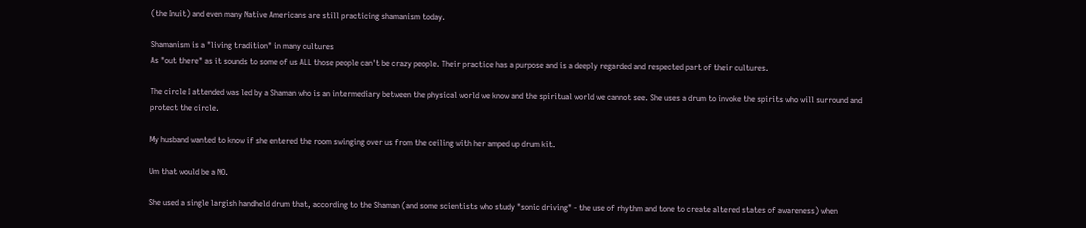(the Inuit) and even many Native Americans are still practicing shamanism today.

Shamanism is a "living tradition" in many cultures
As "out there" as it sounds to some of us ALL those people can't be crazy people. Their practice has a purpose and is a deeply regarded and respected part of their cultures.

The circle I attended was led by a Shaman who is an intermediary between the physical world we know and the spiritual world we cannot see. She uses a drum to invoke the spirits who will surround and protect the circle.

My husband wanted to know if she entered the room swinging over us from the ceiling with her amped up drum kit.

Um that would be a NO.

She used a single largish handheld drum that, according to the Shaman (and some scientists who study "sonic driving" - the use of rhythm and tone to create altered states of awareness) when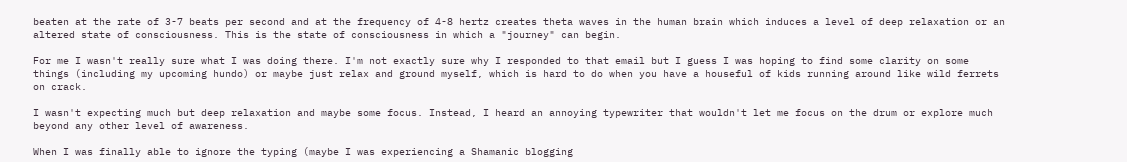beaten at the rate of 3-7 beats per second and at the frequency of 4-8 hertz creates theta waves in the human brain which induces a level of deep relaxation or an altered state of consciousness. This is the state of consciousness in which a "journey" can begin.

For me I wasn't really sure what I was doing there. I'm not exactly sure why I responded to that email but I guess I was hoping to find some clarity on some things (including my upcoming hundo) or maybe just relax and ground myself, which is hard to do when you have a houseful of kids running around like wild ferrets on crack.

I wasn't expecting much but deep relaxation and maybe some focus. Instead, I heard an annoying typewriter that wouldn't let me focus on the drum or explore much beyond any other level of awareness.

When I was finally able to ignore the typing (maybe I was experiencing a Shamanic blogging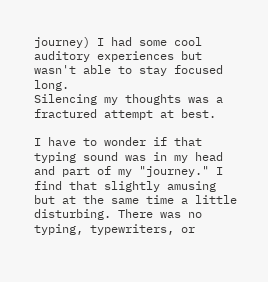journey) I had some cool auditory experiences but wasn't able to stay focused long.
Silencing my thoughts was a fractured attempt at best.

I have to wonder if that typing sound was in my head and part of my "journey." I find that slightly amusing but at the same time a little disturbing. There was no typing, typewriters, or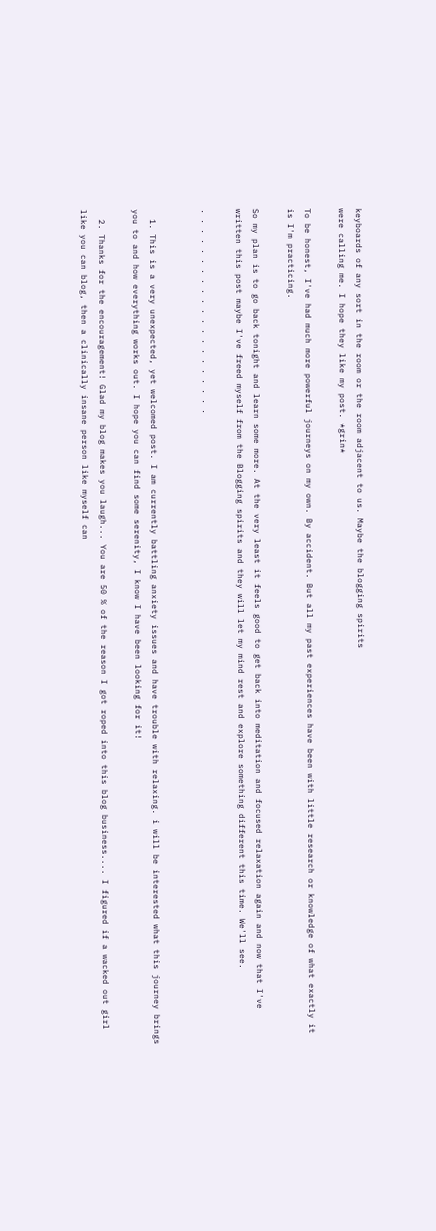keyboards of any sort in the room or the room adjacent to us. Maybe the blogging spirits
were calling me. I hope they like my post. *grin*

To be honest, I've had much more powerful journeys on my own. By accident. But all my past experiences have been with little research or knowledge of what exactly it is I'm practicing.

So my plan is to go back tonight and learn some more. At the very least it feels good to get back into meditation and focused relaxation again and now that I've written this post maybe I've freed myself from the Blogging spirits and they will let my mind rest and explore something different this time. We'll see.

. . . . . . . . . . . . . . . . . . . . .


  1. This is a very unexpected, yet welcomed post. I am currently battling anxiety issues and have trouble with relaxing. i will be interested what this journey brings you to and how everything works out. I hope you can find some serenity, I know I have been looking for it!

  2. Thanks for the encouragement! Glad my blog makes you laugh... You are 50 % of the reason I got roped into this blog business.... I figured if a wacked out girl like you can blog, then a clinically insane person like myself can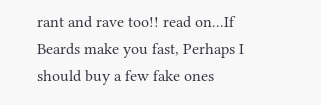rant and rave too!! read on...If Beards make you fast, Perhaps I should buy a few fake ones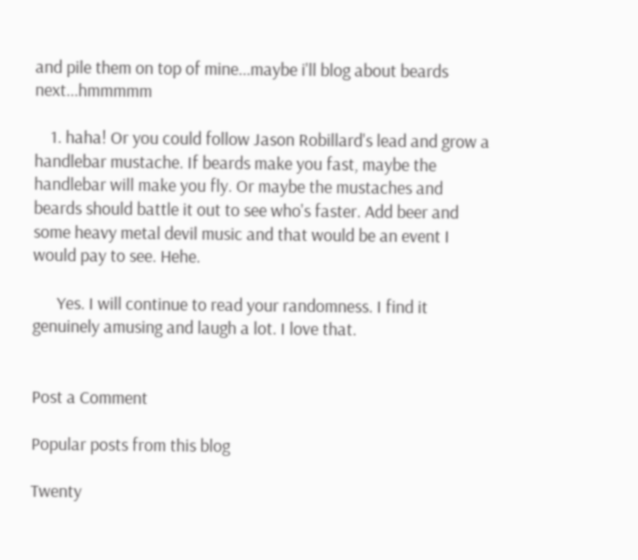and pile them on top of mine...maybe i'll blog about beards next...hmmmmm

    1. haha! Or you could follow Jason Robillard's lead and grow a handlebar mustache. If beards make you fast, maybe the handlebar will make you fly. Or maybe the mustaches and beards should battle it out to see who's faster. Add beer and some heavy metal devil music and that would be an event I would pay to see. Hehe.

      Yes. I will continue to read your randomness. I find it genuinely amusing and laugh a lot. I love that.


Post a Comment

Popular posts from this blog

Twenty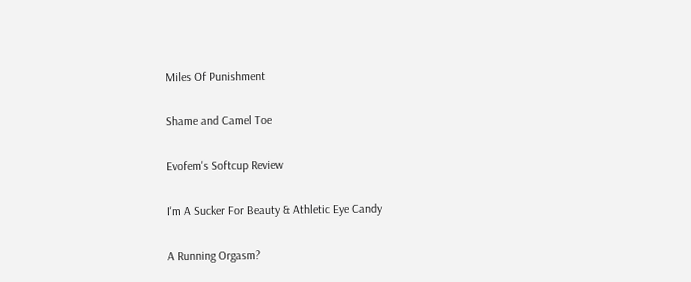Miles Of Punishment

Shame and Camel Toe

Evofem's Softcup Review

I'm A Sucker For Beauty & Athletic Eye Candy

A Running Orgasm?